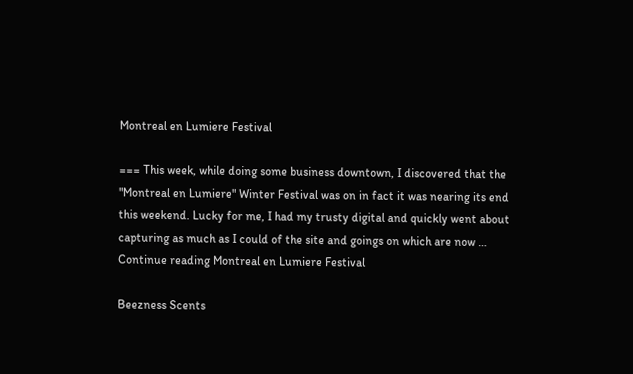Montreal en Lumiere Festival

=== This week, while doing some business downtown, I discovered that the "Montreal en Lumiere" Winter Festival was on in fact it was nearing its end this weekend. Lucky for me, I had my trusty digital and quickly went about capturing as much as I could of the site and goings on which are now … Continue reading Montreal en Lumiere Festival

Beezness Scents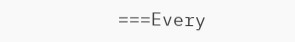===Every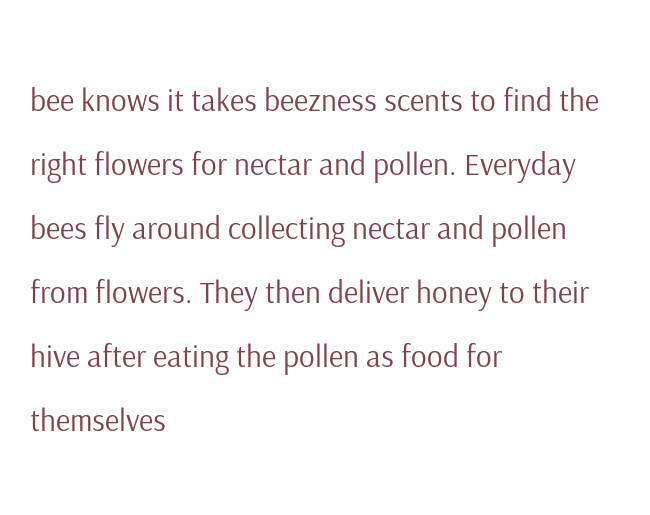bee knows it takes beezness scents to find the right flowers for nectar and pollen. Everyday bees fly around collecting nectar and pollen from flowers. They then deliver honey to their hive after eating the pollen as food for themselves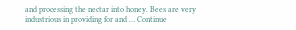and processing the nectar into honey. Bees are very industrious in providing for and … Continue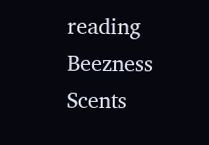reading Beezness Scents